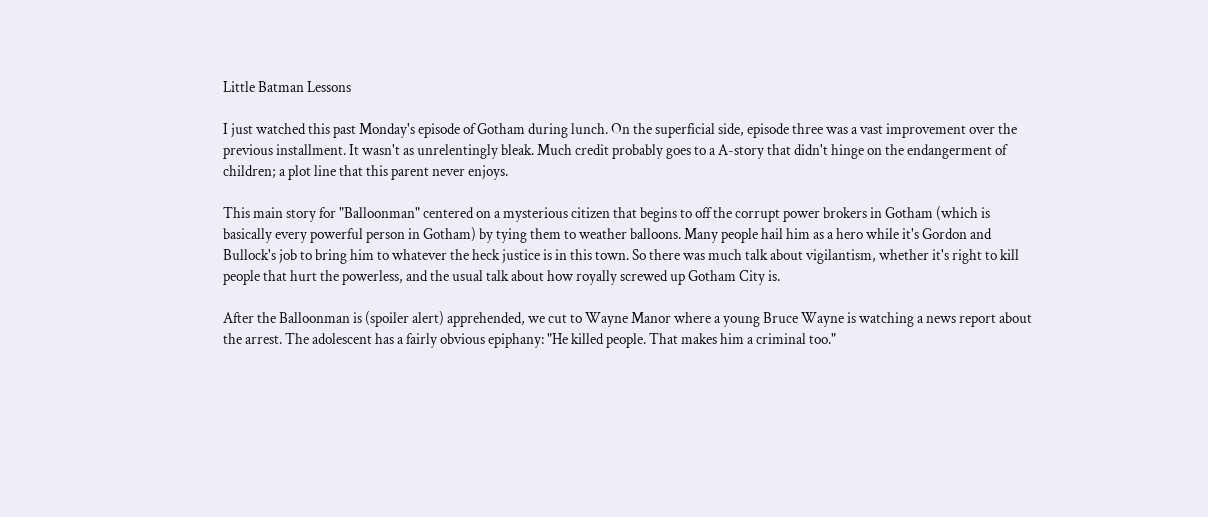Little Batman Lessons

I just watched this past Monday's episode of Gotham during lunch. On the superficial side, episode three was a vast improvement over the previous installment. It wasn't as unrelentingly bleak. Much credit probably goes to a A-story that didn't hinge on the endangerment of children; a plot line that this parent never enjoys.

This main story for "Balloonman" centered on a mysterious citizen that begins to off the corrupt power brokers in Gotham (which is basically every powerful person in Gotham) by tying them to weather balloons. Many people hail him as a hero while it's Gordon and Bullock's job to bring him to whatever the heck justice is in this town. So there was much talk about vigilantism, whether it's right to kill people that hurt the powerless, and the usual talk about how royally screwed up Gotham City is.

After the Balloonman is (spoiler alert) apprehended, we cut to Wayne Manor where a young Bruce Wayne is watching a news report about the arrest. The adolescent has a fairly obvious epiphany: "He killed people. That makes him a criminal too."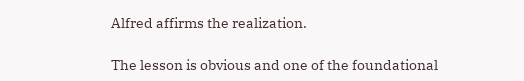Alfred affirms the realization.

The lesson is obvious and one of the foundational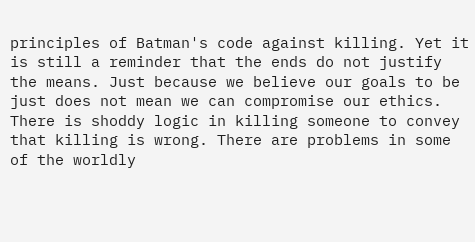principles of Batman's code against killing. Yet it is still a reminder that the ends do not justify the means. Just because we believe our goals to be just does not mean we can compromise our ethics. There is shoddy logic in killing someone to convey that killing is wrong. There are problems in some of the worldly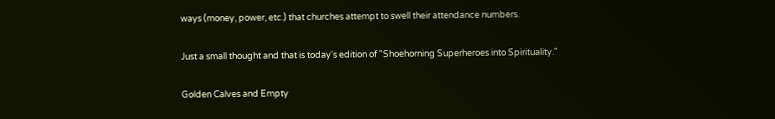ways (money, power, etc.) that churches attempt to swell their attendance numbers.

Just a small thought and that is today's edition of "Shoehorning Superheroes into Spirituality."

Golden Calves and Empty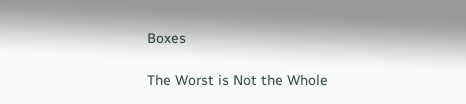Boxes

The Worst is Not the Whole